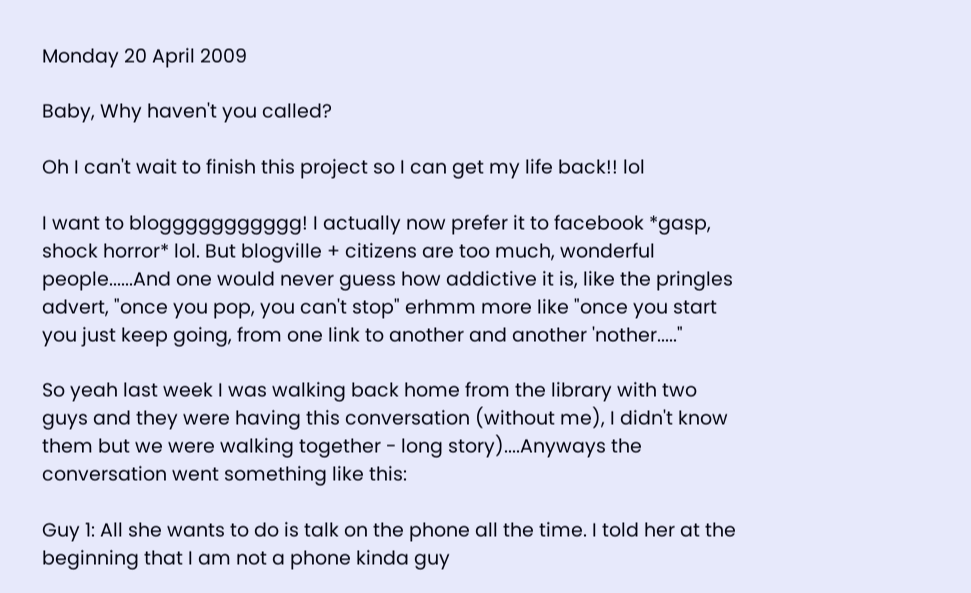Monday 20 April 2009

Baby, Why haven't you called?

Oh I can't wait to finish this project so I can get my life back!! lol

I want to bloggggggggggg! I actually now prefer it to facebook *gasp, shock horror* lol. But blogville + citizens are too much, wonderful people......And one would never guess how addictive it is, like the pringles advert, "once you pop, you can't stop" erhmm more like "once you start you just keep going, from one link to another and another 'nother....."

So yeah last week I was walking back home from the library with two guys and they were having this conversation (without me), I didn't know them but we were walking together - long story)....Anyways the conversation went something like this:

Guy 1: All she wants to do is talk on the phone all the time. I told her at the beginning that I am not a phone kinda guy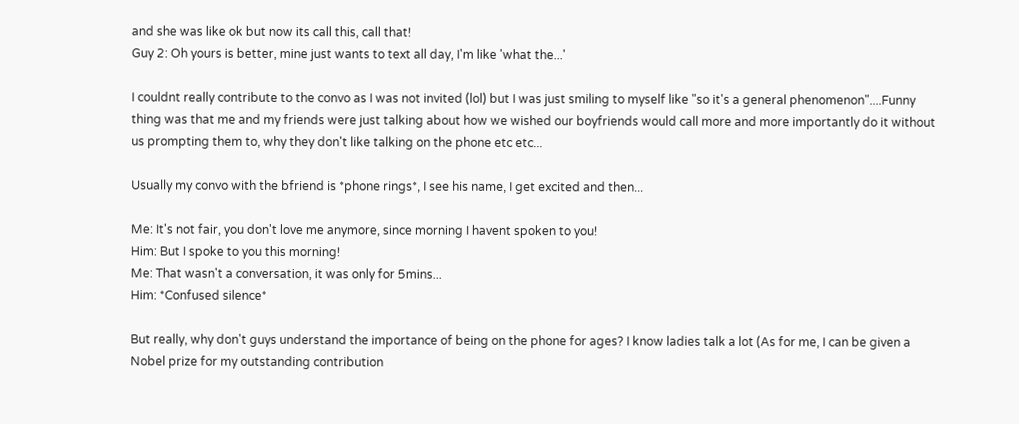and she was like ok but now its call this, call that!
Guy 2: Oh yours is better, mine just wants to text all day, I'm like 'what the...'

I couldnt really contribute to the convo as I was not invited (lol) but I was just smiling to myself like "so it's a general phenomenon"....Funny thing was that me and my friends were just talking about how we wished our boyfriends would call more and more importantly do it without us prompting them to, why they don't like talking on the phone etc etc...

Usually my convo with the bfriend is *phone rings*, I see his name, I get excited and then...

Me: It's not fair, you don't love me anymore, since morning I havent spoken to you!
Him: But I spoke to you this morning!
Me: That wasn't a conversation, it was only for 5mins...
Him: *Confused silence*

But really, why don't guys understand the importance of being on the phone for ages? I know ladies talk a lot (As for me, I can be given a Nobel prize for my outstanding contribution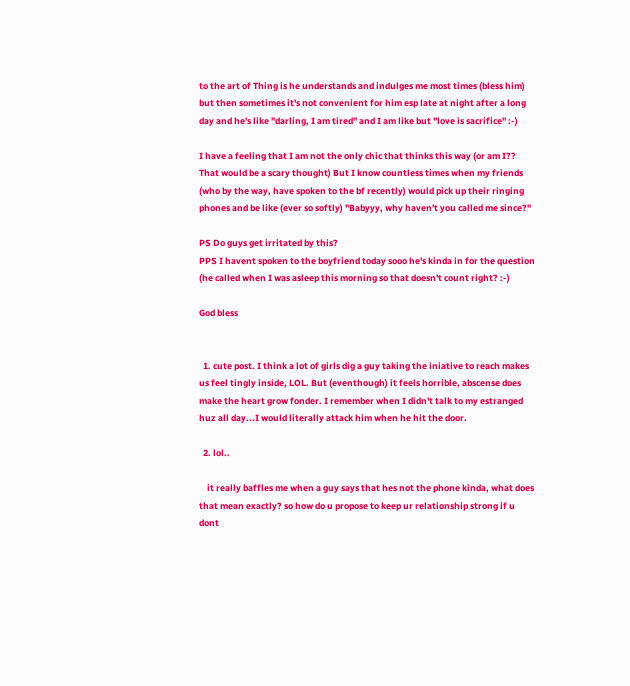to the art of Thing is he understands and indulges me most times (bless him) but then sometimes it's not convenient for him esp late at night after a long day and he's like "darling, I am tired" and I am like but "love is sacrifice" :-)

I have a feeling that I am not the only chic that thinks this way (or am I?? That would be a scary thought) But I know countless times when my friends (who by the way, have spoken to the bf recently) would pick up their ringing phones and be like (ever so softly) "Babyyy, why haven't you called me since?"

PS Do guys get irritated by this?
PPS I havent spoken to the boyfriend today sooo he's kinda in for the question (he called when I was asleep this morning so that doesn't count right? :-)

God bless


  1. cute post. I think a lot of girls dig a guy taking the iniative to reach makes us feel tingly inside, LOL. But (eventhough) it feels horrible, abscense does make the heart grow fonder. I remember when I didn't talk to my estranged huz all day...I would literally attack him when he hit the door.

  2. lol..

    it really baffles me when a guy says that hes not the phone kinda, what does that mean exactly? so how do u propose to keep ur relationship strong if u dont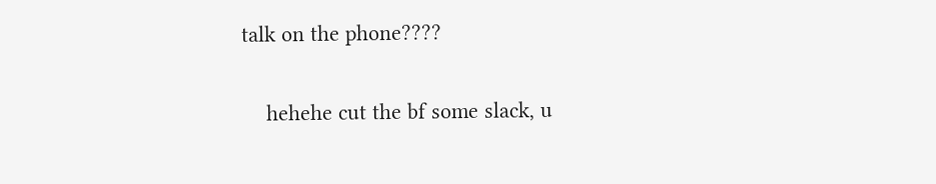talk on the phone????

    hehehe cut the bf some slack, u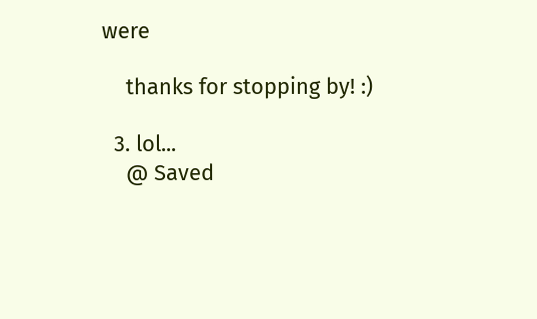were

    thanks for stopping by! :)

  3. lol...
    @ Saved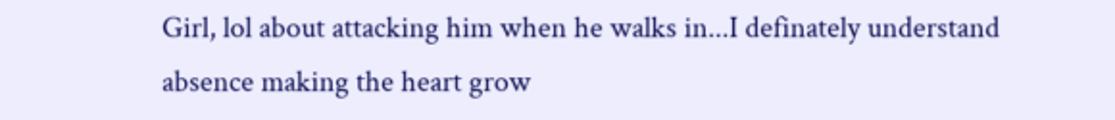Girl, lol about attacking him when he walks in...I definately understand absence making the heart grow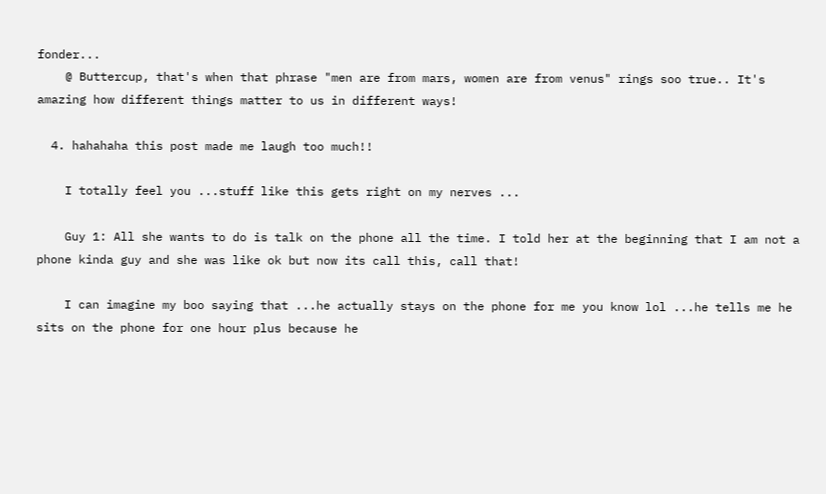fonder...
    @ Buttercup, that's when that phrase "men are from mars, women are from venus" rings soo true.. It's amazing how different things matter to us in different ways!

  4. hahahaha this post made me laugh too much!!

    I totally feel you ...stuff like this gets right on my nerves ...

    Guy 1: All she wants to do is talk on the phone all the time. I told her at the beginning that I am not a phone kinda guy and she was like ok but now its call this, call that!

    I can imagine my boo saying that ...he actually stays on the phone for me you know lol ...he tells me he sits on the phone for one hour plus because he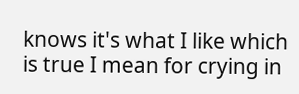knows it's what I like which is true I mean for crying in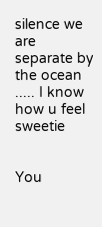silence we are separate by the ocean ..... I know how u feel sweetie


You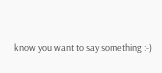know you want to say something :-)